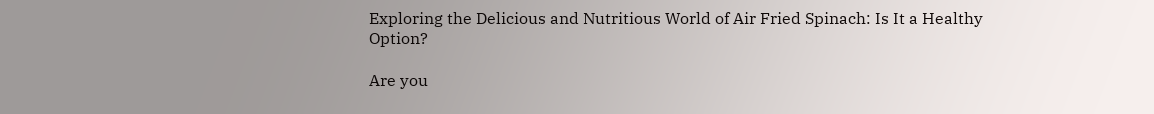Exploring the Delicious and Nutritious World of Air Fried Spinach: Is It a Healthy Option?

Are you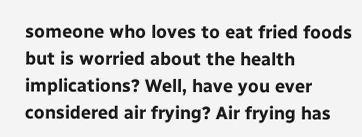someone who loves to eat fried foods but is worried about the health implications? Well, have you ever considered air frying? Air frying has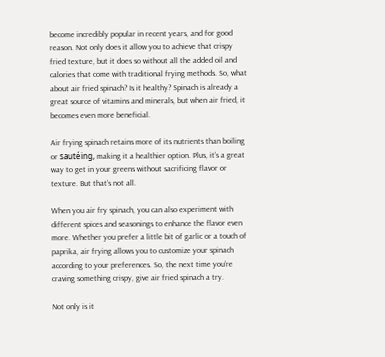become incredibly popular in recent years, and for good reason. Not only does it allow you to achieve that crispy fried texture, but it does so without all the added oil and calories that come with traditional frying methods. So, what about air fried spinach? Is it healthy? Spinach is already a great source of vitamins and minerals, but when air fried, it becomes even more beneficial.

Air frying spinach retains more of its nutrients than boiling or sautéing, making it a healthier option. Plus, it’s a great way to get in your greens without sacrificing flavor or texture. But that’s not all.

When you air fry spinach, you can also experiment with different spices and seasonings to enhance the flavor even more. Whether you prefer a little bit of garlic or a touch of paprika, air frying allows you to customize your spinach according to your preferences. So, the next time you’re craving something crispy, give air fried spinach a try.

Not only is it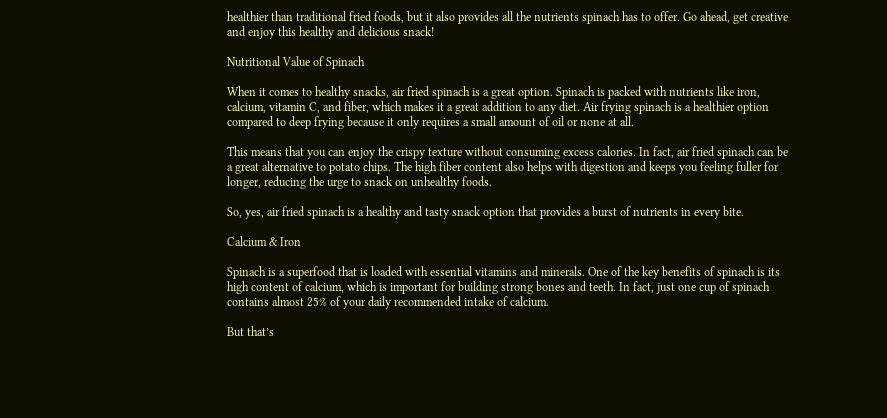healthier than traditional fried foods, but it also provides all the nutrients spinach has to offer. Go ahead, get creative and enjoy this healthy and delicious snack!

Nutritional Value of Spinach

When it comes to healthy snacks, air fried spinach is a great option. Spinach is packed with nutrients like iron, calcium, vitamin C, and fiber, which makes it a great addition to any diet. Air frying spinach is a healthier option compared to deep frying because it only requires a small amount of oil or none at all.

This means that you can enjoy the crispy texture without consuming excess calories. In fact, air fried spinach can be a great alternative to potato chips. The high fiber content also helps with digestion and keeps you feeling fuller for longer, reducing the urge to snack on unhealthy foods.

So, yes, air fried spinach is a healthy and tasty snack option that provides a burst of nutrients in every bite.

Calcium & Iron

Spinach is a superfood that is loaded with essential vitamins and minerals. One of the key benefits of spinach is its high content of calcium, which is important for building strong bones and teeth. In fact, just one cup of spinach contains almost 25% of your daily recommended intake of calcium.

But that’s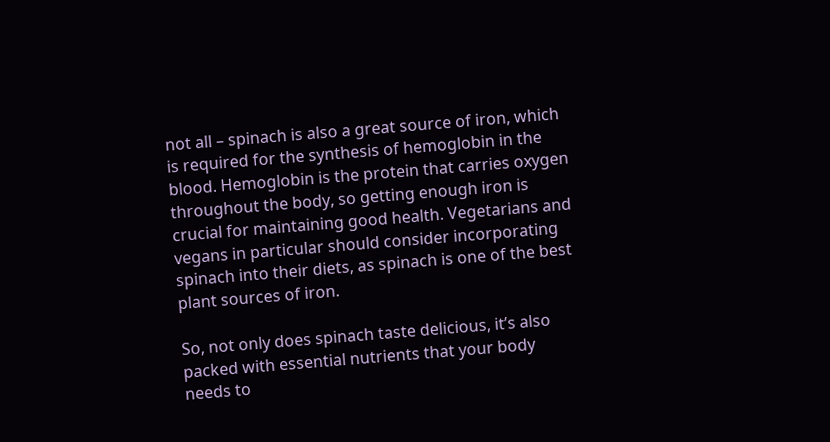not all – spinach is also a great source of iron, which is required for the synthesis of hemoglobin in the blood. Hemoglobin is the protein that carries oxygen throughout the body, so getting enough iron is crucial for maintaining good health. Vegetarians and vegans in particular should consider incorporating spinach into their diets, as spinach is one of the best plant sources of iron.

So, not only does spinach taste delicious, it’s also packed with essential nutrients that your body needs to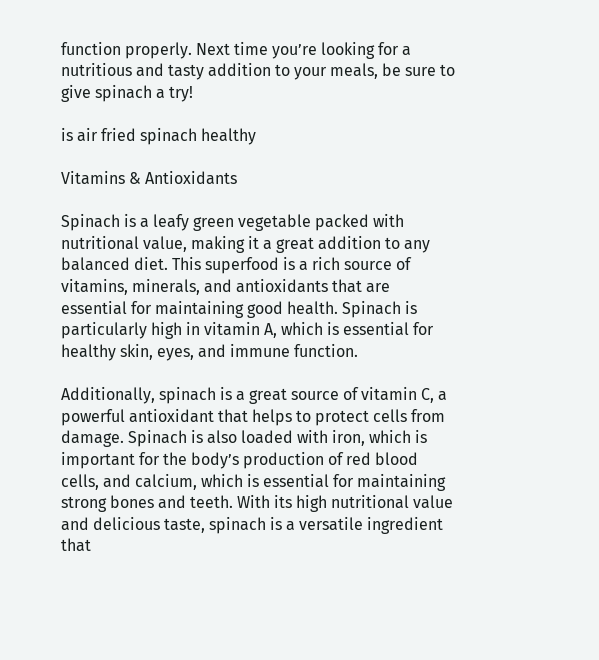function properly. Next time you’re looking for a nutritious and tasty addition to your meals, be sure to give spinach a try!

is air fried spinach healthy

Vitamins & Antioxidants

Spinach is a leafy green vegetable packed with nutritional value, making it a great addition to any balanced diet. This superfood is a rich source of vitamins, minerals, and antioxidants that are essential for maintaining good health. Spinach is particularly high in vitamin A, which is essential for healthy skin, eyes, and immune function.

Additionally, spinach is a great source of vitamin C, a powerful antioxidant that helps to protect cells from damage. Spinach is also loaded with iron, which is important for the body’s production of red blood cells, and calcium, which is essential for maintaining strong bones and teeth. With its high nutritional value and delicious taste, spinach is a versatile ingredient that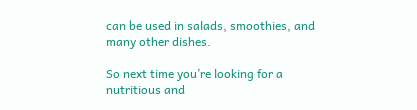can be used in salads, smoothies, and many other dishes.

So next time you’re looking for a nutritious and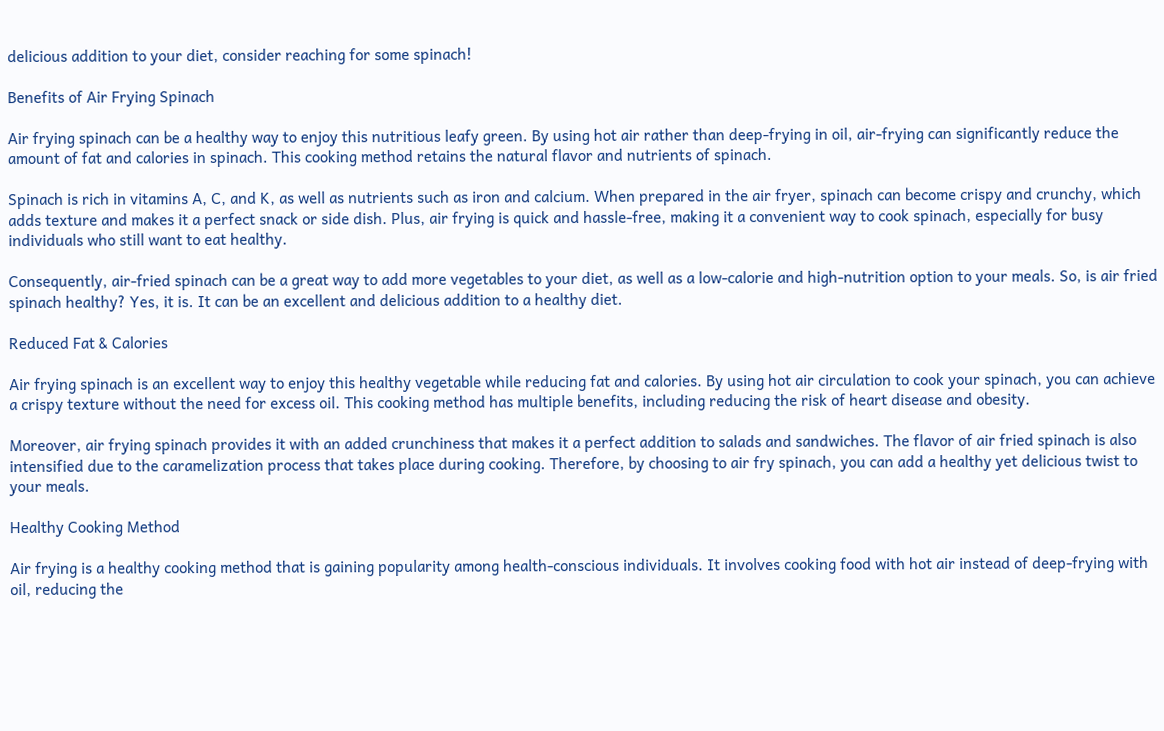delicious addition to your diet, consider reaching for some spinach!

Benefits of Air Frying Spinach

Air frying spinach can be a healthy way to enjoy this nutritious leafy green. By using hot air rather than deep-frying in oil, air-frying can significantly reduce the amount of fat and calories in spinach. This cooking method retains the natural flavor and nutrients of spinach.

Spinach is rich in vitamins A, C, and K, as well as nutrients such as iron and calcium. When prepared in the air fryer, spinach can become crispy and crunchy, which adds texture and makes it a perfect snack or side dish. Plus, air frying is quick and hassle-free, making it a convenient way to cook spinach, especially for busy individuals who still want to eat healthy.

Consequently, air-fried spinach can be a great way to add more vegetables to your diet, as well as a low-calorie and high-nutrition option to your meals. So, is air fried spinach healthy? Yes, it is. It can be an excellent and delicious addition to a healthy diet.

Reduced Fat & Calories

Air frying spinach is an excellent way to enjoy this healthy vegetable while reducing fat and calories. By using hot air circulation to cook your spinach, you can achieve a crispy texture without the need for excess oil. This cooking method has multiple benefits, including reducing the risk of heart disease and obesity.

Moreover, air frying spinach provides it with an added crunchiness that makes it a perfect addition to salads and sandwiches. The flavor of air fried spinach is also intensified due to the caramelization process that takes place during cooking. Therefore, by choosing to air fry spinach, you can add a healthy yet delicious twist to your meals.

Healthy Cooking Method

Air frying is a healthy cooking method that is gaining popularity among health-conscious individuals. It involves cooking food with hot air instead of deep-frying with oil, reducing the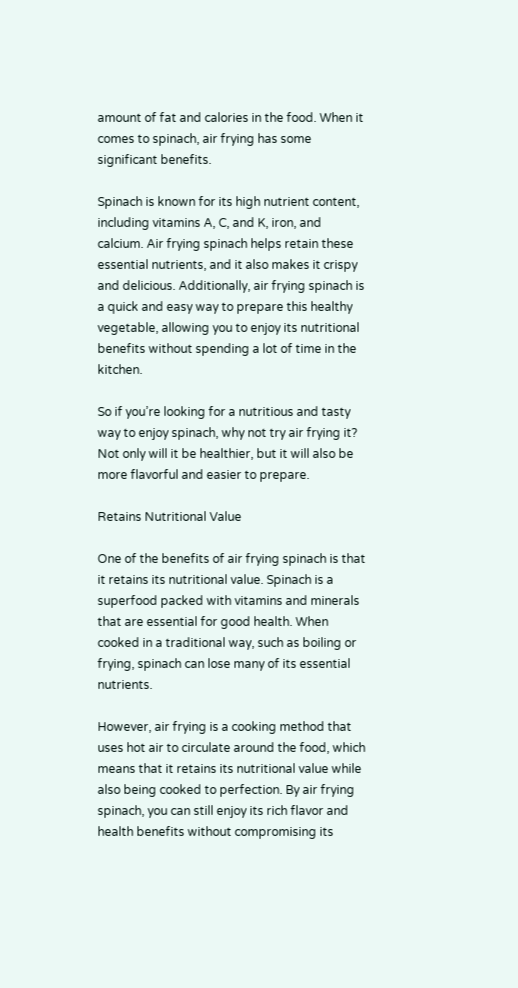amount of fat and calories in the food. When it comes to spinach, air frying has some significant benefits.

Spinach is known for its high nutrient content, including vitamins A, C, and K, iron, and calcium. Air frying spinach helps retain these essential nutrients, and it also makes it crispy and delicious. Additionally, air frying spinach is a quick and easy way to prepare this healthy vegetable, allowing you to enjoy its nutritional benefits without spending a lot of time in the kitchen.

So if you’re looking for a nutritious and tasty way to enjoy spinach, why not try air frying it? Not only will it be healthier, but it will also be more flavorful and easier to prepare.

Retains Nutritional Value

One of the benefits of air frying spinach is that it retains its nutritional value. Spinach is a superfood packed with vitamins and minerals that are essential for good health. When cooked in a traditional way, such as boiling or frying, spinach can lose many of its essential nutrients.

However, air frying is a cooking method that uses hot air to circulate around the food, which means that it retains its nutritional value while also being cooked to perfection. By air frying spinach, you can still enjoy its rich flavor and health benefits without compromising its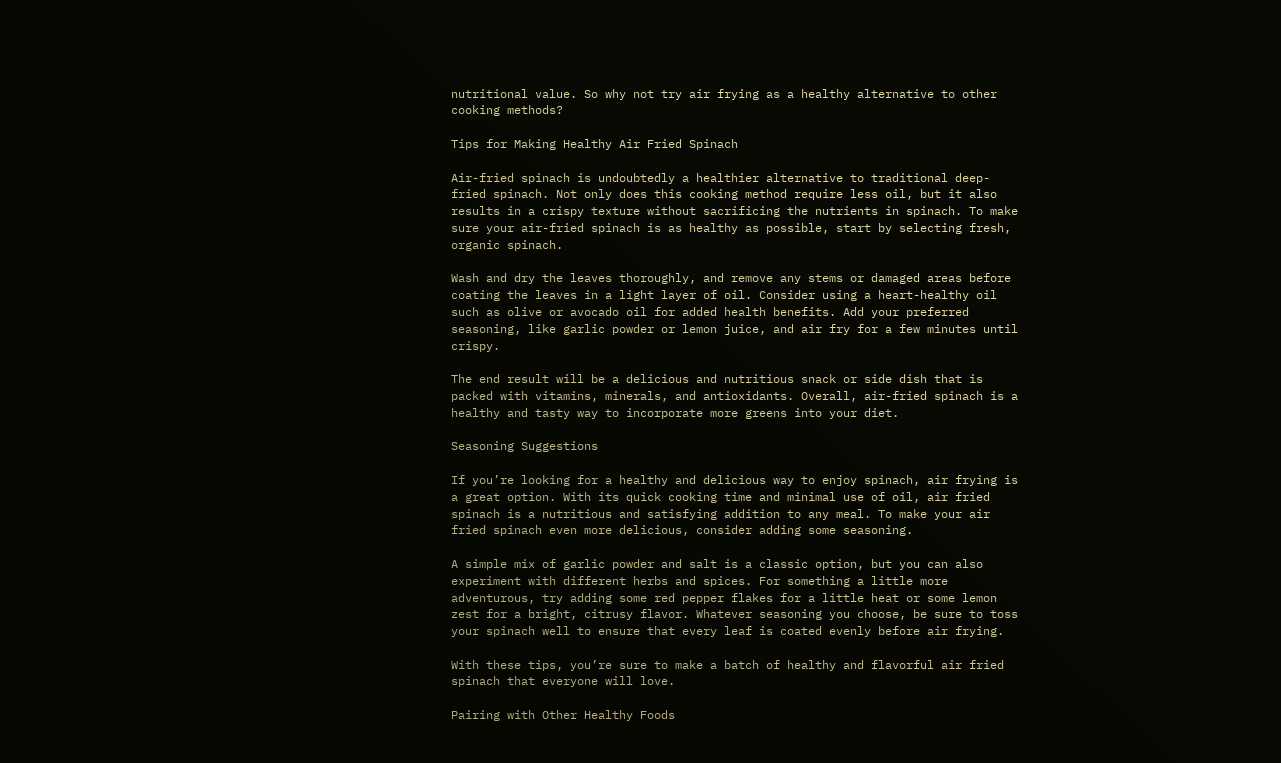nutritional value. So why not try air frying as a healthy alternative to other cooking methods?

Tips for Making Healthy Air Fried Spinach

Air-fried spinach is undoubtedly a healthier alternative to traditional deep-fried spinach. Not only does this cooking method require less oil, but it also results in a crispy texture without sacrificing the nutrients in spinach. To make sure your air-fried spinach is as healthy as possible, start by selecting fresh, organic spinach.

Wash and dry the leaves thoroughly, and remove any stems or damaged areas before coating the leaves in a light layer of oil. Consider using a heart-healthy oil such as olive or avocado oil for added health benefits. Add your preferred seasoning, like garlic powder or lemon juice, and air fry for a few minutes until crispy.

The end result will be a delicious and nutritious snack or side dish that is packed with vitamins, minerals, and antioxidants. Overall, air-fried spinach is a healthy and tasty way to incorporate more greens into your diet.

Seasoning Suggestions

If you’re looking for a healthy and delicious way to enjoy spinach, air frying is a great option. With its quick cooking time and minimal use of oil, air fried spinach is a nutritious and satisfying addition to any meal. To make your air fried spinach even more delicious, consider adding some seasoning.

A simple mix of garlic powder and salt is a classic option, but you can also experiment with different herbs and spices. For something a little more adventurous, try adding some red pepper flakes for a little heat or some lemon zest for a bright, citrusy flavor. Whatever seasoning you choose, be sure to toss your spinach well to ensure that every leaf is coated evenly before air frying.

With these tips, you’re sure to make a batch of healthy and flavorful air fried spinach that everyone will love.

Pairing with Other Healthy Foods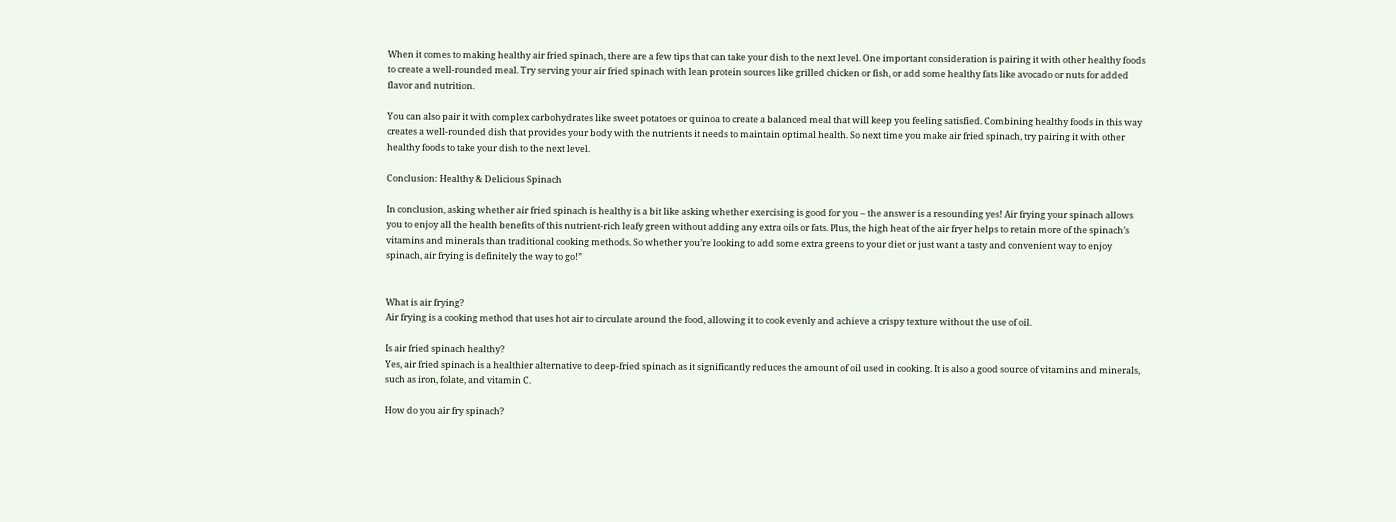When it comes to making healthy air fried spinach, there are a few tips that can take your dish to the next level. One important consideration is pairing it with other healthy foods to create a well-rounded meal. Try serving your air fried spinach with lean protein sources like grilled chicken or fish, or add some healthy fats like avocado or nuts for added flavor and nutrition.

You can also pair it with complex carbohydrates like sweet potatoes or quinoa to create a balanced meal that will keep you feeling satisfied. Combining healthy foods in this way creates a well-rounded dish that provides your body with the nutrients it needs to maintain optimal health. So next time you make air fried spinach, try pairing it with other healthy foods to take your dish to the next level.

Conclusion: Healthy & Delicious Spinach

In conclusion, asking whether air fried spinach is healthy is a bit like asking whether exercising is good for you – the answer is a resounding yes! Air frying your spinach allows you to enjoy all the health benefits of this nutrient-rich leafy green without adding any extra oils or fats. Plus, the high heat of the air fryer helps to retain more of the spinach’s vitamins and minerals than traditional cooking methods. So whether you’re looking to add some extra greens to your diet or just want a tasty and convenient way to enjoy spinach, air frying is definitely the way to go!”


What is air frying?
Air frying is a cooking method that uses hot air to circulate around the food, allowing it to cook evenly and achieve a crispy texture without the use of oil.

Is air fried spinach healthy?
Yes, air fried spinach is a healthier alternative to deep-fried spinach as it significantly reduces the amount of oil used in cooking. It is also a good source of vitamins and minerals, such as iron, folate, and vitamin C.

How do you air fry spinach?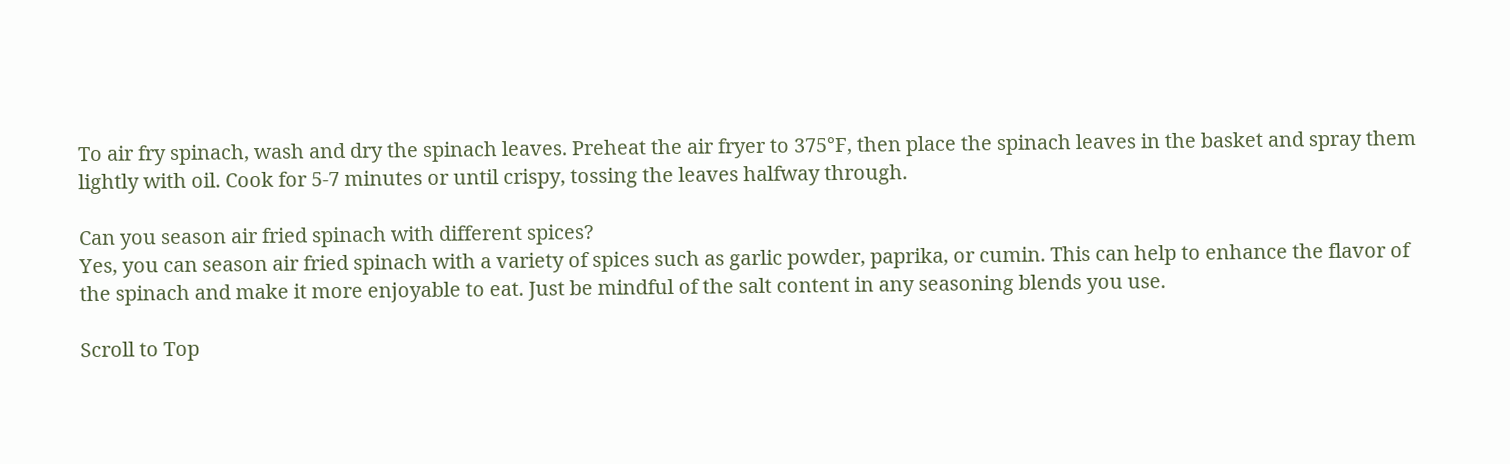To air fry spinach, wash and dry the spinach leaves. Preheat the air fryer to 375°F, then place the spinach leaves in the basket and spray them lightly with oil. Cook for 5-7 minutes or until crispy, tossing the leaves halfway through.

Can you season air fried spinach with different spices?
Yes, you can season air fried spinach with a variety of spices such as garlic powder, paprika, or cumin. This can help to enhance the flavor of the spinach and make it more enjoyable to eat. Just be mindful of the salt content in any seasoning blends you use.

Scroll to Top